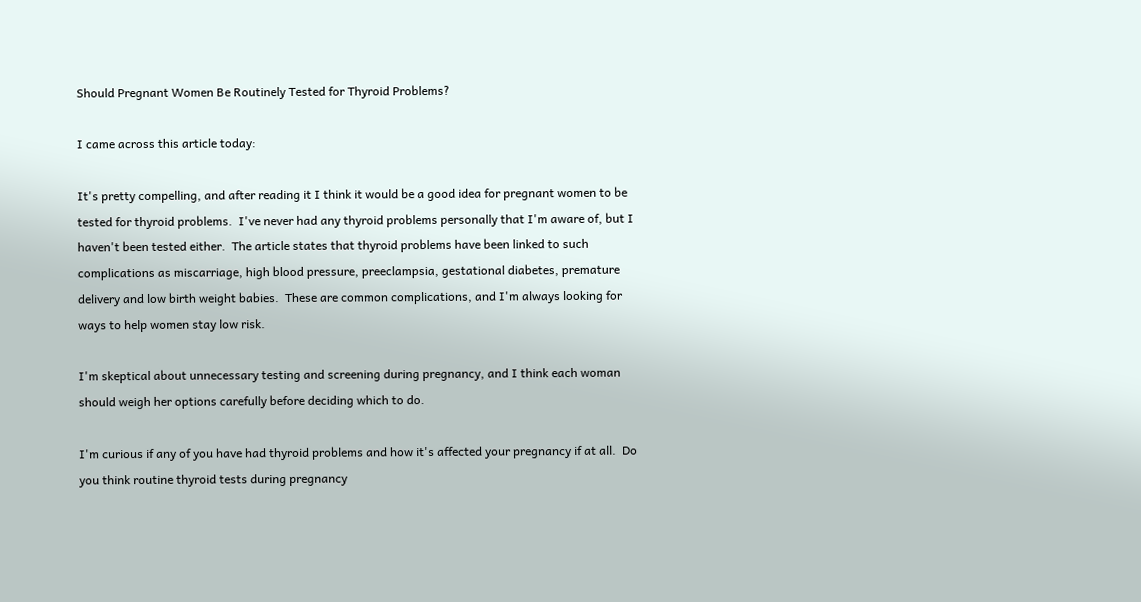Should Pregnant Women Be Routinely Tested for Thyroid Problems?

I came across this article today:

It's pretty compelling, and after reading it I think it would be a good idea for pregnant women to be tested for thyroid problems.  I've never had any thyroid problems personally that I'm aware of, but I haven't been tested either.  The article states that thyroid problems have been linked to such complications as miscarriage, high blood pressure, preeclampsia, gestational diabetes, premature delivery and low birth weight babies.  These are common complications, and I'm always looking for ways to help women stay low risk.

I'm skeptical about unnecessary testing and screening during pregnancy, and I think each woman should weigh her options carefully before deciding which to do.

I'm curious if any of you have had thyroid problems and how it's affected your pregnancy if at all.  Do you think routine thyroid tests during pregnancy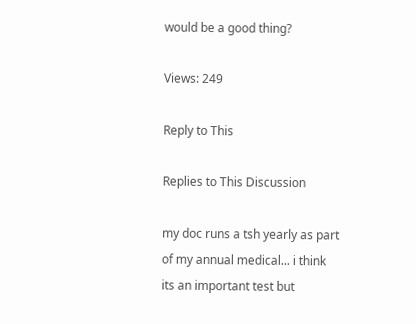would be a good thing?

Views: 249

Reply to This

Replies to This Discussion

my doc runs a tsh yearly as part of my annual medical... i think its an important test but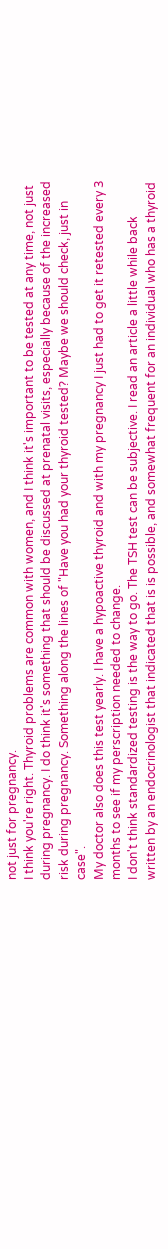not just for pregnancy.
I think you're right. Thyroid problems are common with women, and I think it's important to be tested at any time, not just during pregnancy. I do think it's something that should be discussed at prenatal visits, especially because of the increased risk during pregnancy. Something along the lines of "Have you had your thyroid tested? Maybe we should check, just in case".
My doctor also does this test yearly. I have a hypoactive thyroid and with my pregnancy I just had to get it retested every 3 months to see if my perscription needed to change.
I don't think standardized testing is the way to go. The TSH test can be subjective. I read an article a little while back written by an endocrinologist that indicated that is is possible, and somewhat frequent for an individual who has a thyroid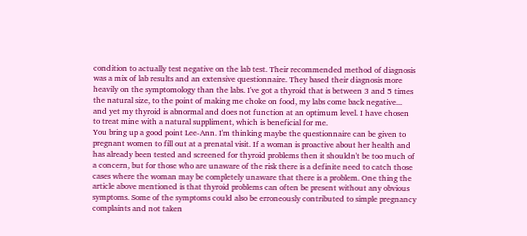condition to actually test negative on the lab test. Their recommended method of diagnosis was a mix of lab results and an extensive questionnaire. They based their diagnosis more heavily on the symptomology than the labs. I've got a thyroid that is between 3 and 5 times the natural size, to the point of making me choke on food, my labs come back negative... and yet my thyroid is abnormal and does not function at an optimum level. I have chosen to treat mine with a natural suppliment, which is beneficial for me.
You bring up a good point Lee-Ann. I'm thinking maybe the questionnaire can be given to pregnant women to fill out at a prenatal visit. If a woman is proactive about her health and has already been tested and screened for thyroid problems then it shouldn't be too much of a concern, but for those who are unaware of the risk there is a definite need to catch those cases where the woman may be completely unaware that there is a problem. One thing the article above mentioned is that thyroid problems can often be present without any obvious symptoms. Some of the symptoms could also be erroneously contributed to simple pregnancy complaints and not taken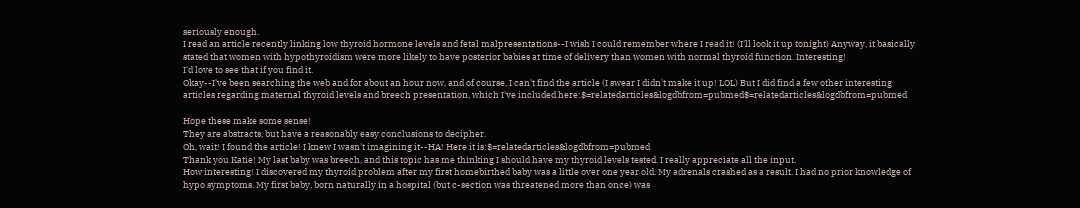seriously enough.
I read an article recently linking low thyroid hormone levels and fetal malpresentations--I wish I could remember where I read it! (I'll look it up tonight) Anyway, it basically stated that women with hypothyroidism were more likely to have posterior babies at time of delivery than women with normal thyroid function. Interesting!
I'd love to see that if you find it.
Okay--I've been searching the web and for about an hour now, and of course, I can't find the article (I swear I didn't make it up! LOL) But I did find a few other interesting articles regarding maternal thyroid levels and breech presentation, which I've included here:$=relatedarticles&logdbfrom=pubmed$=relatedarticles&logdbfrom=pubmed

Hope these make some sense!
They are abstracts, but have a reasonably easy conclusions to decipher.
Oh, wait! I found the article! I knew I wasn't imagining it--HA! Here it is:$=relatedarticles&logdbfrom=pubmed
Thank you Katie! My last baby was breech, and this topic has me thinking I should have my thyroid levels tested. I really appreciate all the input.
How interesting! I discovered my thyroid problem after my first homebirthed baby was a little over one year old. My adrenals crashed as a result. I had no prior knowledge of hypo symptoms. My first baby, born naturally in a hospital (but c-section was threatened more than once) was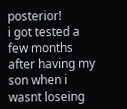posterior!
i got tested a few months after having my son when i wasnt loseing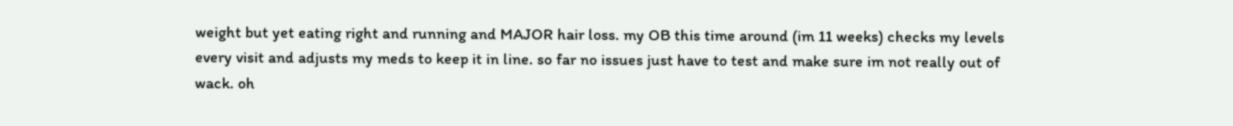weight but yet eating right and running and MAJOR hair loss. my OB this time around (im 11 weeks) checks my levels every visit and adjusts my meds to keep it in line. so far no issues just have to test and make sure im not really out of wack. oh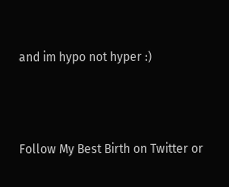and im hypo not hyper :)



Follow My Best Birth on Twitter or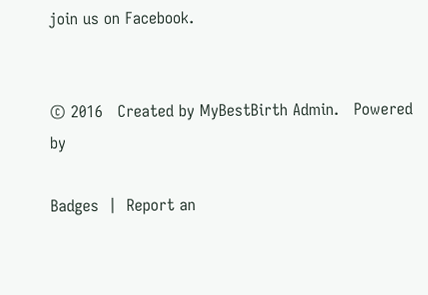join us on Facebook.


© 2016   Created by MyBestBirth Admin.   Powered by

Badges  |  Report an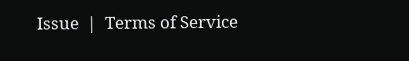Issue  |  Terms of Service